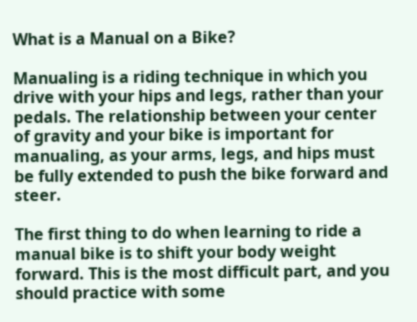What is a Manual on a Bike?

Manualing is a riding technique in which you drive with your hips and legs, rather than your pedals. The relationship between your center of gravity and your bike is important for manualing, as your arms, legs, and hips must be fully extended to push the bike forward and steer.

The first thing to do when learning to ride a manual bike is to shift your body weight forward. This is the most difficult part, and you should practice with some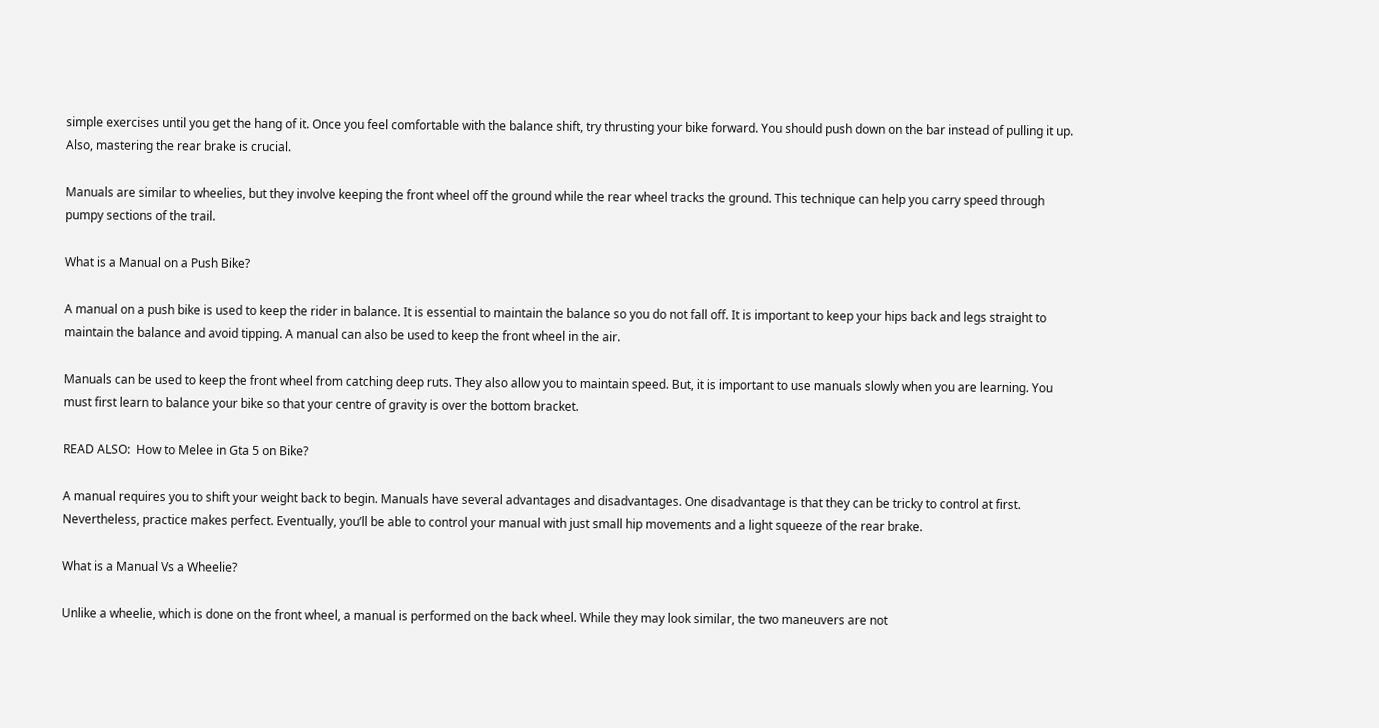simple exercises until you get the hang of it. Once you feel comfortable with the balance shift, try thrusting your bike forward. You should push down on the bar instead of pulling it up. Also, mastering the rear brake is crucial.

Manuals are similar to wheelies, but they involve keeping the front wheel off the ground while the rear wheel tracks the ground. This technique can help you carry speed through pumpy sections of the trail.

What is a Manual on a Push Bike?

A manual on a push bike is used to keep the rider in balance. It is essential to maintain the balance so you do not fall off. It is important to keep your hips back and legs straight to maintain the balance and avoid tipping. A manual can also be used to keep the front wheel in the air.

Manuals can be used to keep the front wheel from catching deep ruts. They also allow you to maintain speed. But, it is important to use manuals slowly when you are learning. You must first learn to balance your bike so that your centre of gravity is over the bottom bracket.

READ ALSO:  How to Melee in Gta 5 on Bike?

A manual requires you to shift your weight back to begin. Manuals have several advantages and disadvantages. One disadvantage is that they can be tricky to control at first. Nevertheless, practice makes perfect. Eventually, you’ll be able to control your manual with just small hip movements and a light squeeze of the rear brake.

What is a Manual Vs a Wheelie?

Unlike a wheelie, which is done on the front wheel, a manual is performed on the back wheel. While they may look similar, the two maneuvers are not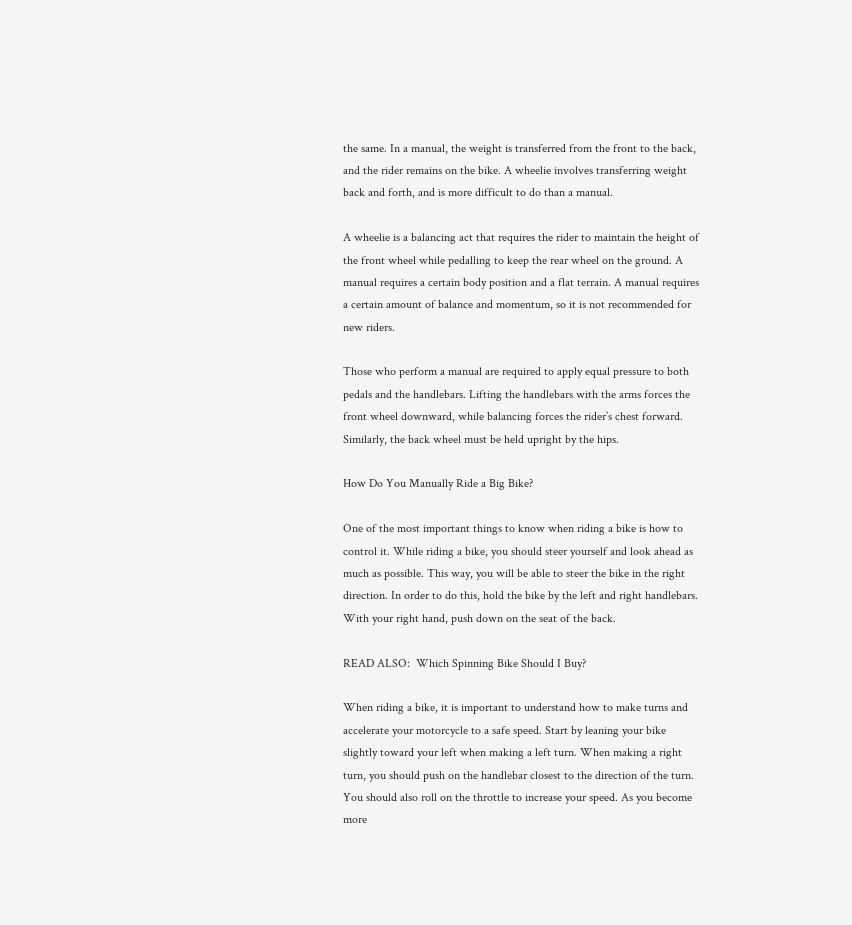the same. In a manual, the weight is transferred from the front to the back, and the rider remains on the bike. A wheelie involves transferring weight back and forth, and is more difficult to do than a manual.

A wheelie is a balancing act that requires the rider to maintain the height of the front wheel while pedalling to keep the rear wheel on the ground. A manual requires a certain body position and a flat terrain. A manual requires a certain amount of balance and momentum, so it is not recommended for new riders.

Those who perform a manual are required to apply equal pressure to both pedals and the handlebars. Lifting the handlebars with the arms forces the front wheel downward, while balancing forces the rider’s chest forward. Similarly, the back wheel must be held upright by the hips.

How Do You Manually Ride a Big Bike?

One of the most important things to know when riding a bike is how to control it. While riding a bike, you should steer yourself and look ahead as much as possible. This way, you will be able to steer the bike in the right direction. In order to do this, hold the bike by the left and right handlebars. With your right hand, push down on the seat of the back.

READ ALSO:  Which Spinning Bike Should I Buy?

When riding a bike, it is important to understand how to make turns and accelerate your motorcycle to a safe speed. Start by leaning your bike slightly toward your left when making a left turn. When making a right turn, you should push on the handlebar closest to the direction of the turn. You should also roll on the throttle to increase your speed. As you become more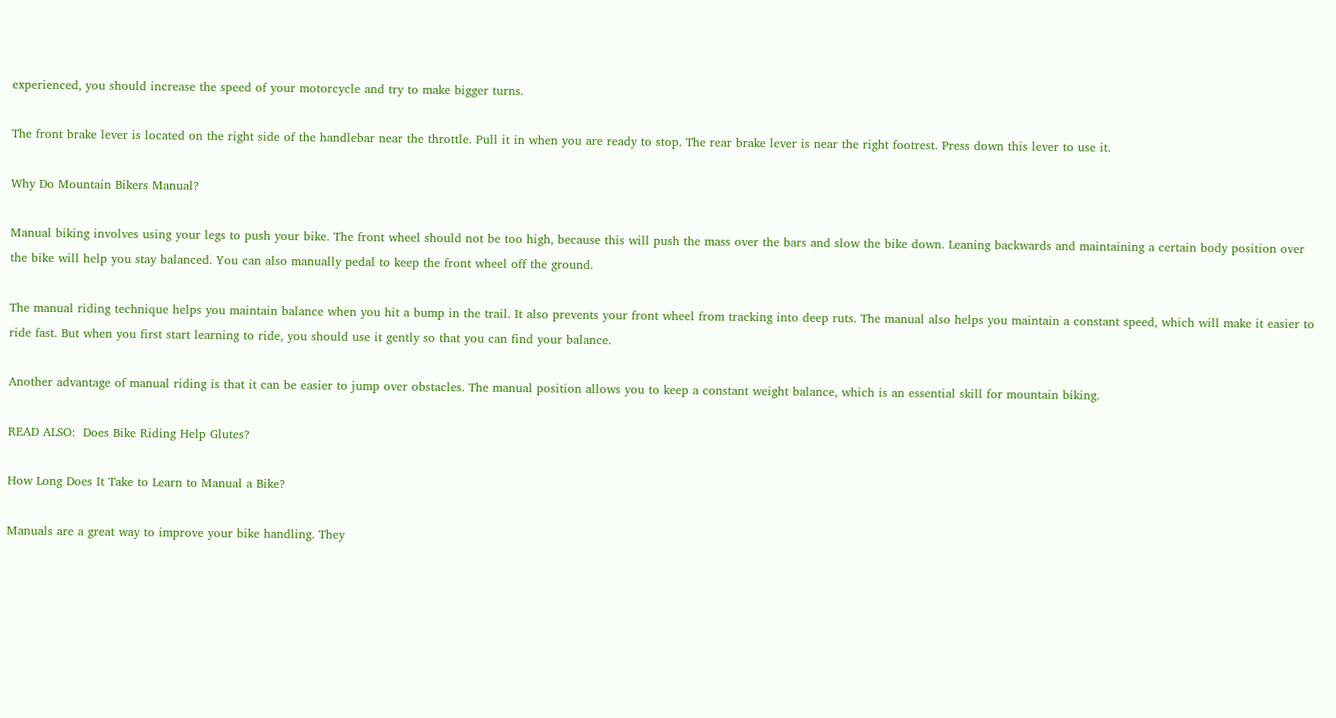experienced, you should increase the speed of your motorcycle and try to make bigger turns.

The front brake lever is located on the right side of the handlebar near the throttle. Pull it in when you are ready to stop. The rear brake lever is near the right footrest. Press down this lever to use it.

Why Do Mountain Bikers Manual?

Manual biking involves using your legs to push your bike. The front wheel should not be too high, because this will push the mass over the bars and slow the bike down. Leaning backwards and maintaining a certain body position over the bike will help you stay balanced. You can also manually pedal to keep the front wheel off the ground.

The manual riding technique helps you maintain balance when you hit a bump in the trail. It also prevents your front wheel from tracking into deep ruts. The manual also helps you maintain a constant speed, which will make it easier to ride fast. But when you first start learning to ride, you should use it gently so that you can find your balance.

Another advantage of manual riding is that it can be easier to jump over obstacles. The manual position allows you to keep a constant weight balance, which is an essential skill for mountain biking.

READ ALSO:  Does Bike Riding Help Glutes?

How Long Does It Take to Learn to Manual a Bike?

Manuals are a great way to improve your bike handling. They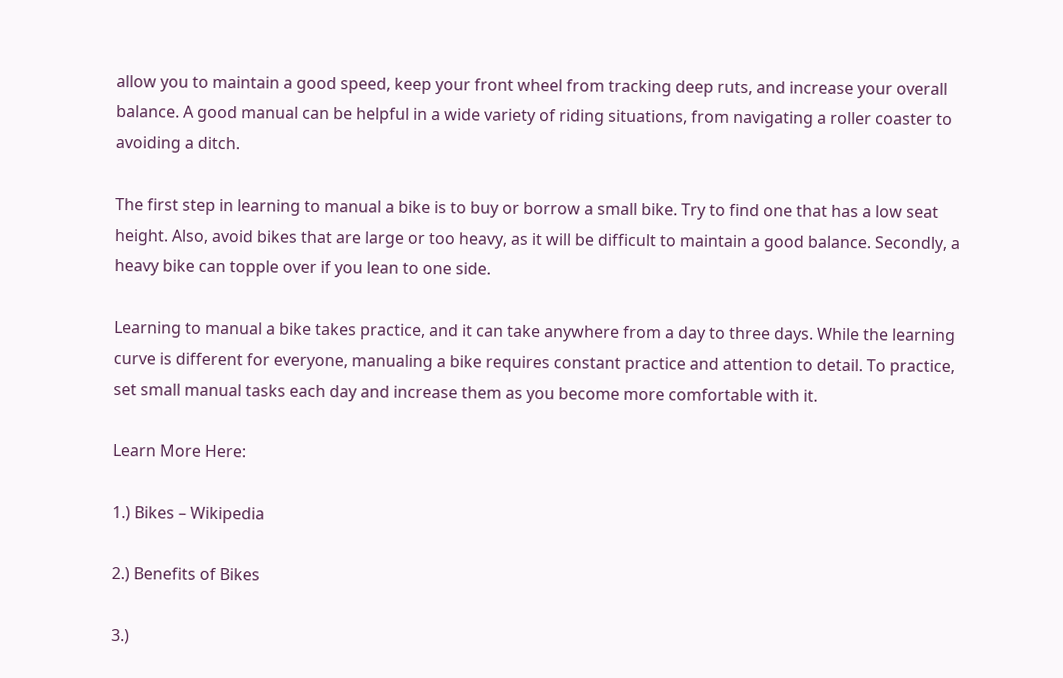allow you to maintain a good speed, keep your front wheel from tracking deep ruts, and increase your overall balance. A good manual can be helpful in a wide variety of riding situations, from navigating a roller coaster to avoiding a ditch.

The first step in learning to manual a bike is to buy or borrow a small bike. Try to find one that has a low seat height. Also, avoid bikes that are large or too heavy, as it will be difficult to maintain a good balance. Secondly, a heavy bike can topple over if you lean to one side.

Learning to manual a bike takes practice, and it can take anywhere from a day to three days. While the learning curve is different for everyone, manualing a bike requires constant practice and attention to detail. To practice, set small manual tasks each day and increase them as you become more comfortable with it.

Learn More Here:

1.) Bikes – Wikipedia

2.) Benefits of Bikes

3.)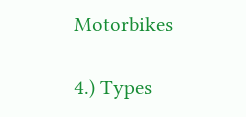Motorbikes

4.) Types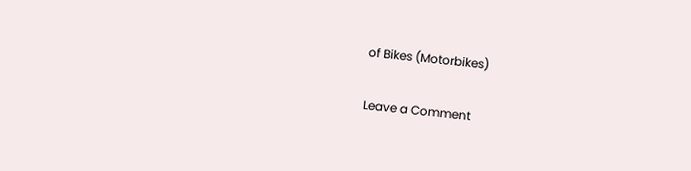of Bikes (Motorbikes)

Leave a Comment